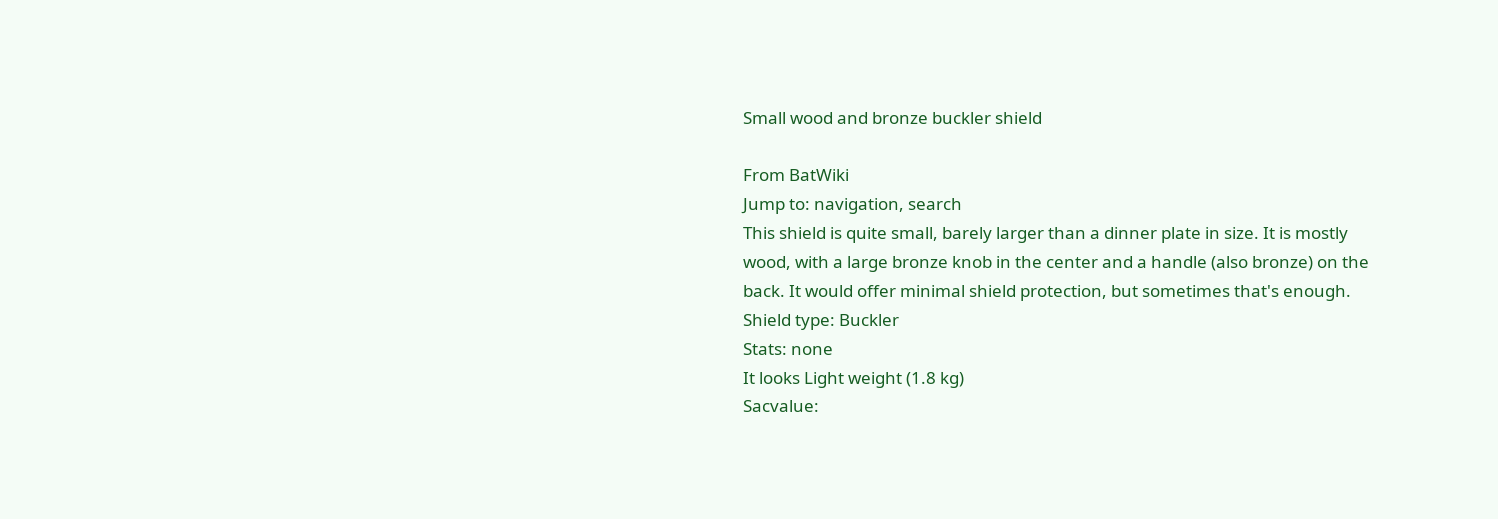Small wood and bronze buckler shield

From BatWiki
Jump to: navigation, search
This shield is quite small, barely larger than a dinner plate in size. It is mostly wood, with a large bronze knob in the center and a handle (also bronze) on the back. It would offer minimal shield protection, but sometimes that's enough.
Shield type: Buckler
Stats: none
It looks Light weight (1.8 kg)
Sacvalue: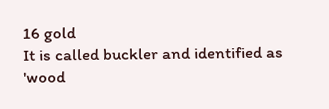16 gold
It is called buckler and identified as 'wood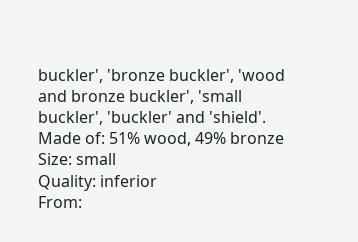buckler', 'bronze buckler', 'wood and bronze buckler', 'small buckler', 'buckler' and 'shield'.
Made of: 51% wood, 49% bronze
Size: small
Quality: inferior
From: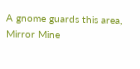A gnome guards this area, Mirror Mine